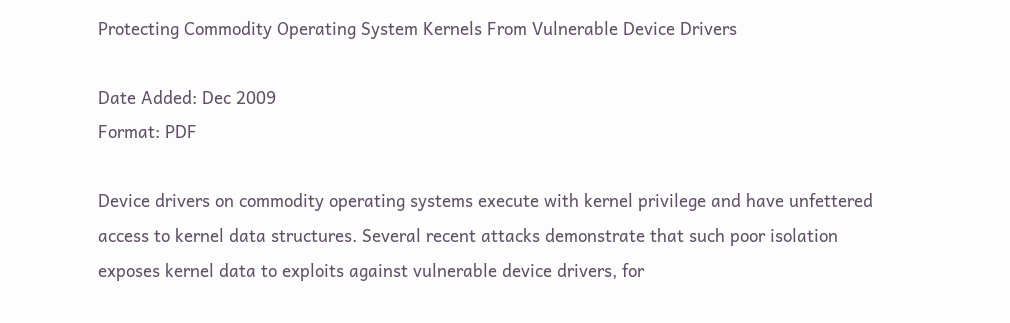Protecting Commodity Operating System Kernels From Vulnerable Device Drivers

Date Added: Dec 2009
Format: PDF

Device drivers on commodity operating systems execute with kernel privilege and have unfettered access to kernel data structures. Several recent attacks demonstrate that such poor isolation exposes kernel data to exploits against vulnerable device drivers, for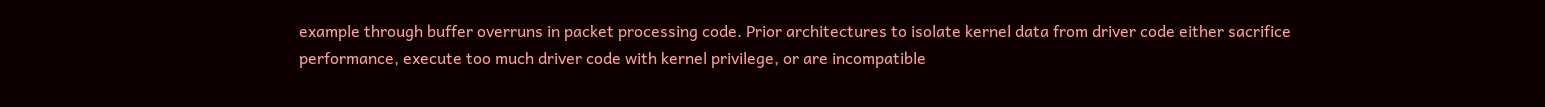example through buffer overruns in packet processing code. Prior architectures to isolate kernel data from driver code either sacrifice performance, execute too much driver code with kernel privilege, or are incompatible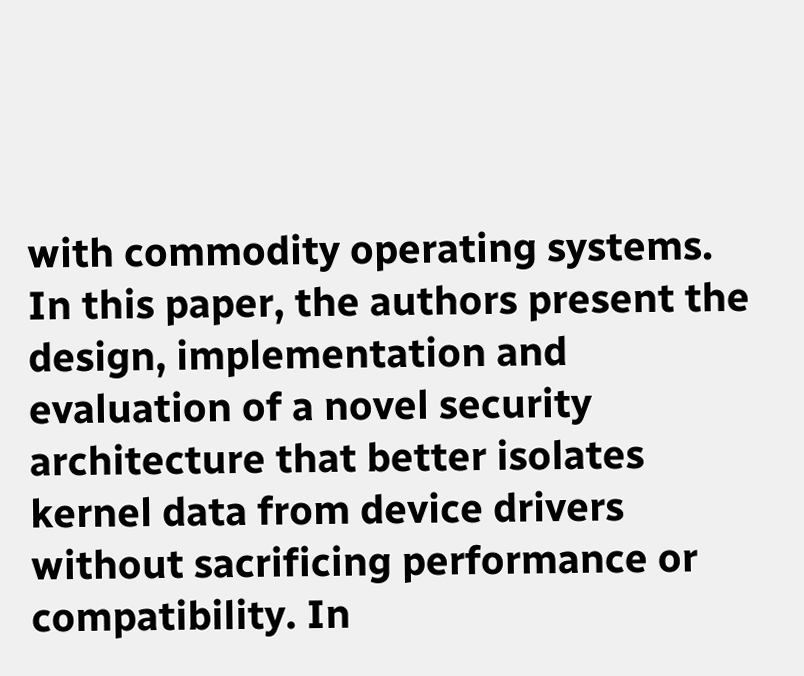with commodity operating systems. In this paper, the authors present the design, implementation and evaluation of a novel security architecture that better isolates kernel data from device drivers without sacrificing performance or compatibility. In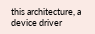this architecture, a device driver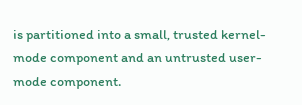is partitioned into a small, trusted kernel-mode component and an untrusted user-mode component.